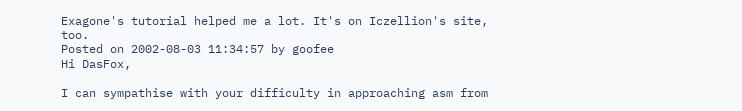Exagone's tutorial helped me a lot. It's on Iczellion's site, too.
Posted on 2002-08-03 11:34:57 by goofee
Hi DasFox,

I can sympathise with your difficulty in approaching asm from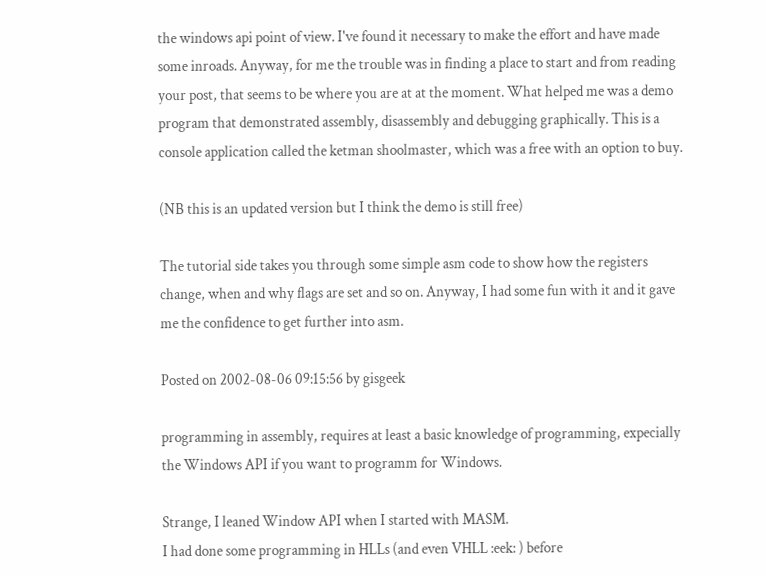the windows api point of view. I've found it necessary to make the effort and have made some inroads. Anyway, for me the trouble was in finding a place to start and from reading your post, that seems to be where you are at at the moment. What helped me was a demo program that demonstrated assembly, disassembly and debugging graphically. This is a console application called the ketman shoolmaster, which was a free with an option to buy.

(NB this is an updated version but I think the demo is still free)

The tutorial side takes you through some simple asm code to show how the registers change, when and why flags are set and so on. Anyway, I had some fun with it and it gave me the confidence to get further into asm.

Posted on 2002-08-06 09:15:56 by gisgeek

programming in assembly, requires at least a basic knowledge of programming, expecially the Windows API if you want to programm for Windows.

Strange, I leaned Window API when I started with MASM.
I had done some programming in HLLs (and even VHLL :eek: ) before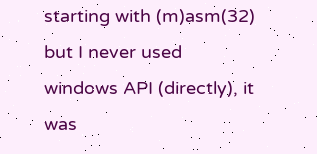starting with (m)asm(32) but I never used windows API (directly), it was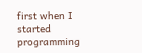first when I started programming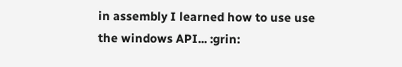in assembly I learned how to use use the windows API... :grin: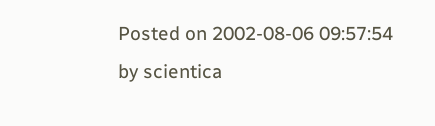Posted on 2002-08-06 09:57:54 by scientica